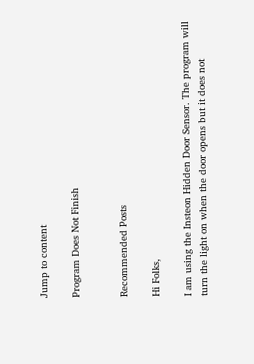Jump to content

Program Does Not Finish


Recommended Posts

Hi Folks,

I am using the Insteon Hidden Door Sensor. The program will turn the light on when the door opens but it does not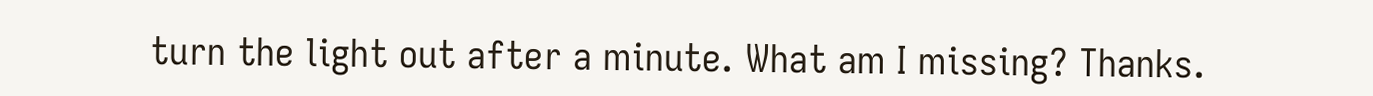turn the light out after a minute. What am I missing? Thanks.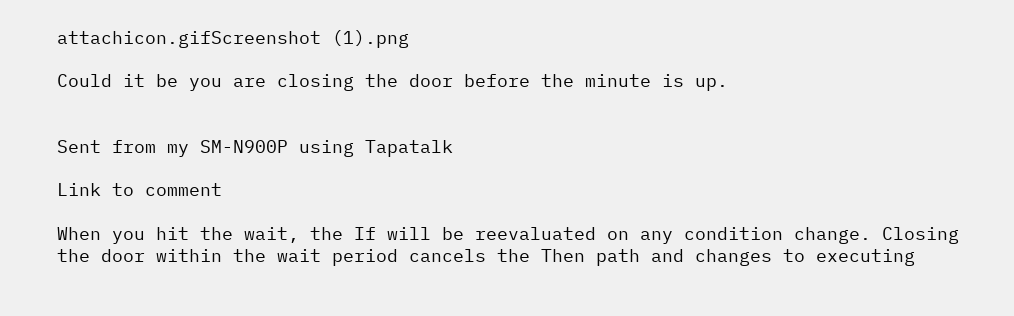attachicon.gifScreenshot (1).png

Could it be you are closing the door before the minute is up.


Sent from my SM-N900P using Tapatalk

Link to comment

When you hit the wait, the If will be reevaluated on any condition change. Closing the door within the wait period cancels the Then path and changes to executing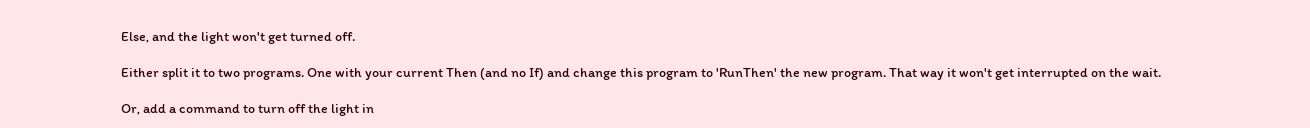Else, and the light won't get turned off.

Either split it to two programs. One with your current Then (and no If) and change this program to 'RunThen' the new program. That way it won't get interrupted on the wait.

Or, add a command to turn off the light in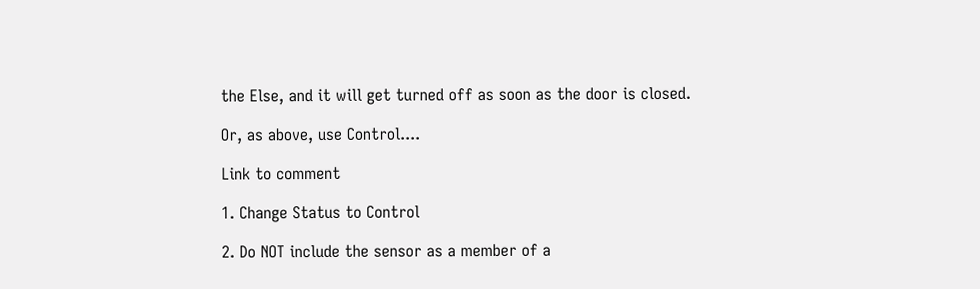the Else, and it will get turned off as soon as the door is closed.

Or, as above, use Control....

Link to comment

1. Change Status to Control

2. Do NOT include the sensor as a member of a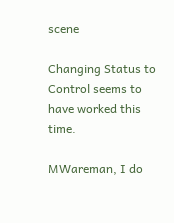scene

Changing Status to Control seems to have worked this time.

MWareman, I do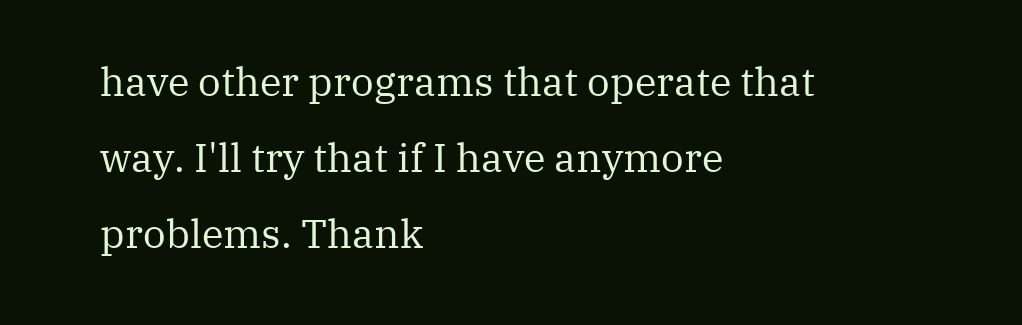have other programs that operate that way. I'll try that if I have anymore problems. Thank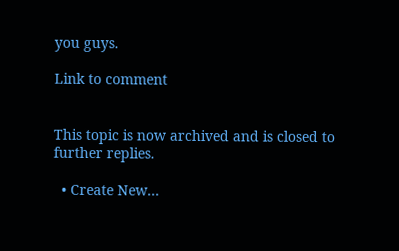you guys.

Link to comment


This topic is now archived and is closed to further replies.

  • Create New...